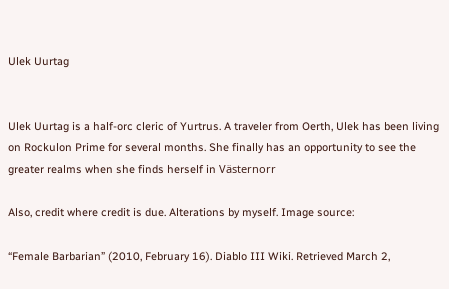Ulek Uurtag


Ulek Uurtag is a half-orc cleric of Yurtrus. A traveler from Oerth, Ulek has been living on Rockulon Prime for several months. She finally has an opportunity to see the greater realms when she finds herself in Västernorr

Also, credit where credit is due. Alterations by myself. Image source:

“Female Barbarian” (2010, February 16). Diablo III Wiki. Retrieved March 2,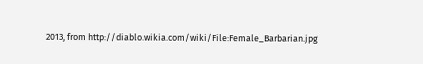2013, from http://diablo.wikia.com/wiki/File:Female_Barbarian.jpg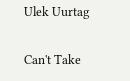Ulek Uurtag

Can't Take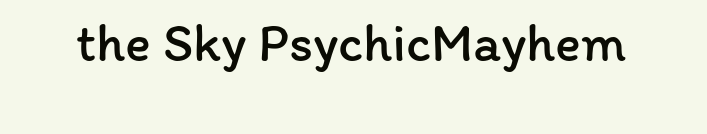the Sky PsychicMayhem